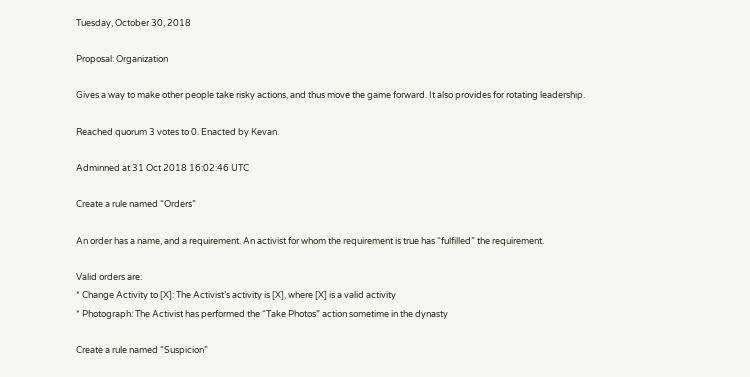Tuesday, October 30, 2018

Proposal: Organization

Gives a way to make other people take risky actions, and thus move the game forward. It also provides for rotating leadership.

Reached quorum 3 votes to 0. Enacted by Kevan.

Adminned at 31 Oct 2018 16:02:46 UTC

Create a rule named “Orders”

An order has a name, and a requirement. An activist for whom the requirement is true has “fulfilled” the requirement.

Valid orders are:
* Change Activity to [X]: The Activist’s activity is [X], where [X] is a valid activity
* Photograph: The Activist has performed the “Take Photos” action sometime in the dynasty

Create a rule named “Suspicion”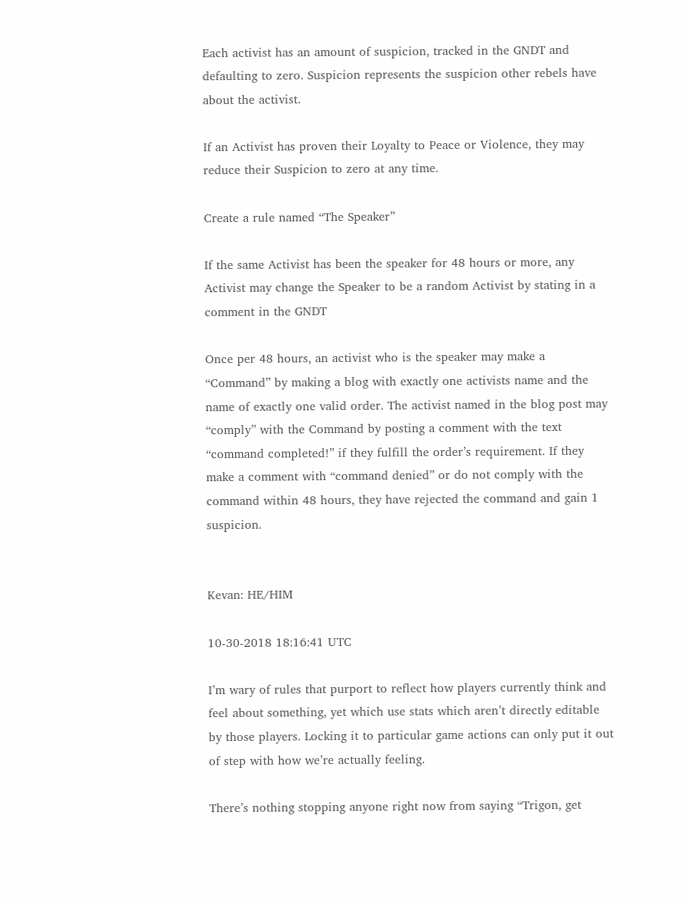Each activist has an amount of suspicion, tracked in the GNDT and defaulting to zero. Suspicion represents the suspicion other rebels have about the activist.

If an Activist has proven their Loyalty to Peace or Violence, they may reduce their Suspicion to zero at any time.

Create a rule named “The Speaker”

If the same Activist has been the speaker for 48 hours or more, any Activist may change the Speaker to be a random Activist by stating in a comment in the GNDT

Once per 48 hours, an activist who is the speaker may make a “Command” by making a blog with exactly one activists name and the name of exactly one valid order. The activist named in the blog post may “comply” with the Command by posting a comment with the text “command completed!” if they fulfill the order’s requirement. If they make a comment with “command denied” or do not comply with the command within 48 hours, they have rejected the command and gain 1 suspicion.


Kevan: HE/HIM

10-30-2018 18:16:41 UTC

I’m wary of rules that purport to reflect how players currently think and feel about something, yet which use stats which aren’t directly editable by those players. Locking it to particular game actions can only put it out of step with how we’re actually feeling.

There’s nothing stopping anyone right now from saying “Trigon, get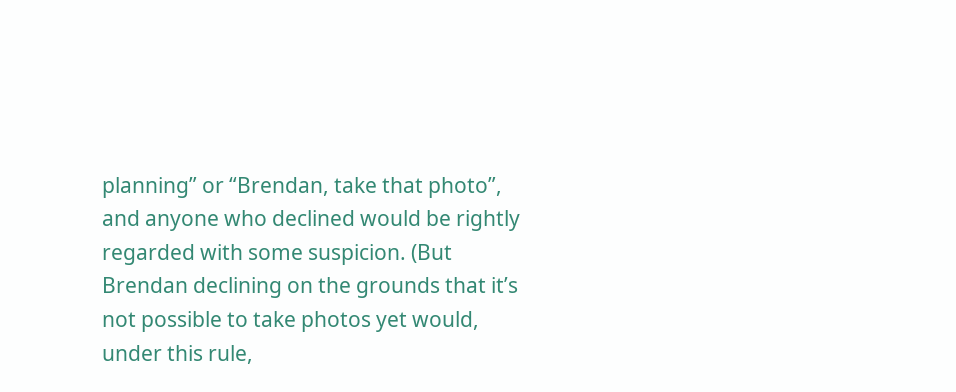planning” or “Brendan, take that photo”, and anyone who declined would be rightly regarded with some suspicion. (But Brendan declining on the grounds that it’s not possible to take photos yet would, under this rule,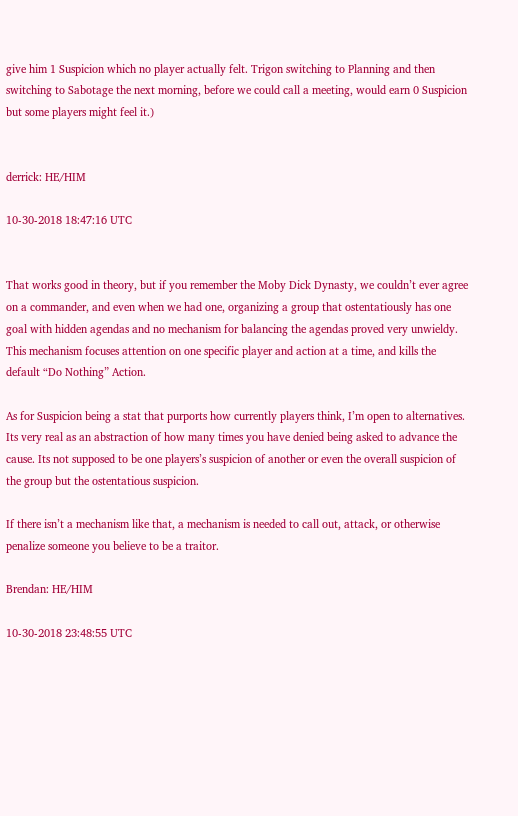give him 1 Suspicion which no player actually felt. Trigon switching to Planning and then switching to Sabotage the next morning, before we could call a meeting, would earn 0 Suspicion but some players might feel it.)


derrick: HE/HIM

10-30-2018 18:47:16 UTC


That works good in theory, but if you remember the Moby Dick Dynasty, we couldn’t ever agree on a commander, and even when we had one, organizing a group that ostentatiously has one goal with hidden agendas and no mechanism for balancing the agendas proved very unwieldy. This mechanism focuses attention on one specific player and action at a time, and kills the default “Do Nothing” Action.

As for Suspicion being a stat that purports how currently players think, I’m open to alternatives. Its very real as an abstraction of how many times you have denied being asked to advance the cause. Its not supposed to be one players’s suspicion of another or even the overall suspicion of the group but the ostentatious suspicion.

If there isn’t a mechanism like that, a mechanism is needed to call out, attack, or otherwise penalize someone you believe to be a traitor.

Brendan: HE/HIM

10-30-2018 23:48:55 UTC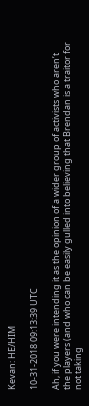Kevan: HE/HIM

10-31-2018 09:13:39 UTC

Ah, if you were intending it as the opinion of a wider group of activists who aren’t the players (and who can be easily gulled into believing that Brendan is a traitor for not taking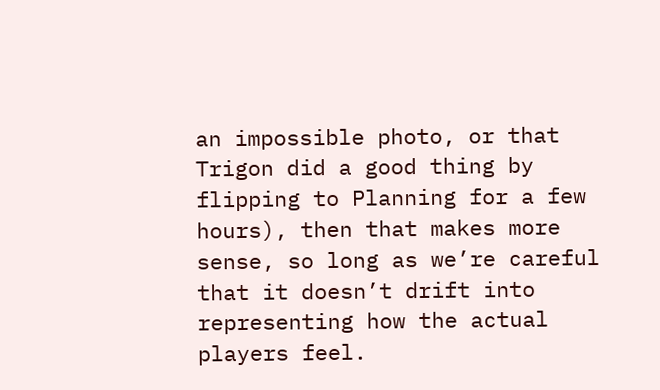an impossible photo, or that Trigon did a good thing by flipping to Planning for a few hours), then that makes more sense, so long as we’re careful that it doesn’t drift into representing how the actual players feel.